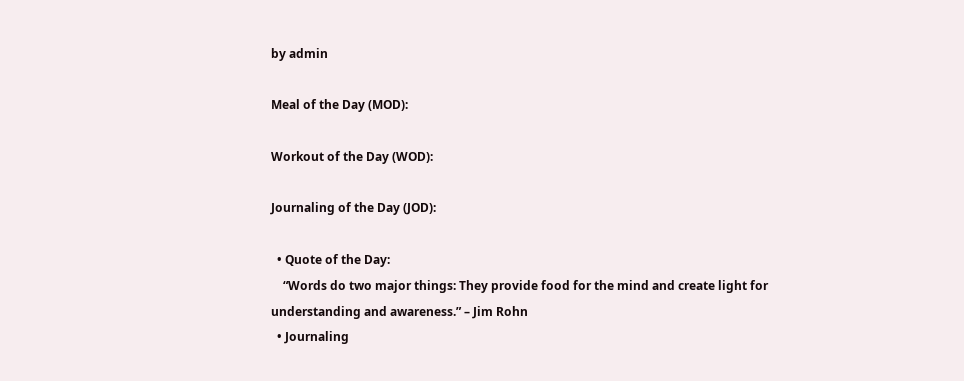by admin

Meal of the Day (MOD):

Workout of the Day (WOD):

Journaling of the Day (JOD):

  • Quote of the Day:
    “Words do two major things: They provide food for the mind and create light for understanding and awareness.” – Jim Rohn
  • Journaling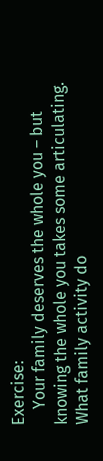Exercise:
    Your family deserves the whole you – but knowing the whole you takes some articulating. What family activity do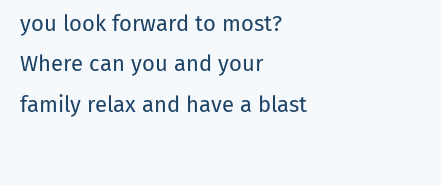you look forward to most? Where can you and your family relax and have a blast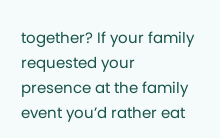together? If your family requested your presence at the family event you’d rather eat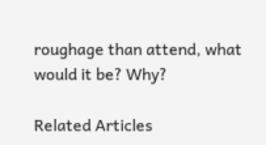roughage than attend, what would it be? Why?

Related Articles